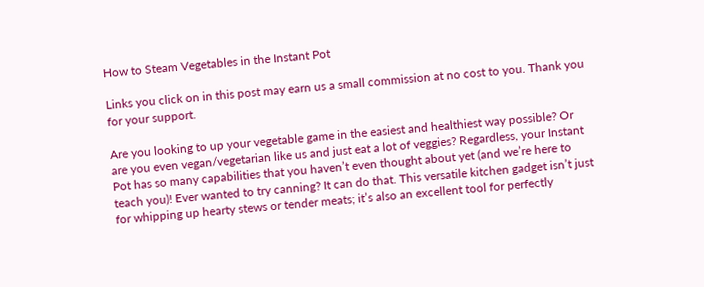How to Steam Vegetables in the Instant Pot

Links you click on in this post may earn us a small commission at no cost to you. Thank you for your support.

Are you looking to up your vegetable game in the easiest and healthiest way possible? Or are you even vegan/vegetarian like us and just eat a lot of veggies? Regardless, your Instant Pot has so many capabilities that you haven’t even thought about yet (and we’re here to teach you)! Ever wanted to try canning? It can do that. This versatile kitchen gadget isn’t just for whipping up hearty stews or tender meats; it’s also an excellent tool for perfectly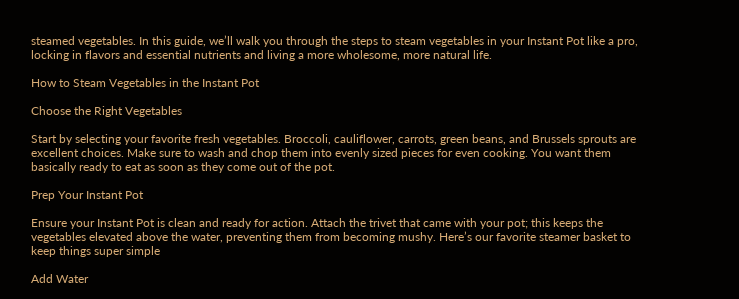steamed vegetables. In this guide, we’ll walk you through the steps to steam vegetables in your Instant Pot like a pro, locking in flavors and essential nutrients and living a more wholesome, more natural life.

How to Steam Vegetables in the Instant Pot

Choose the Right Vegetables

Start by selecting your favorite fresh vegetables. Broccoli, cauliflower, carrots, green beans, and Brussels sprouts are excellent choices. Make sure to wash and chop them into evenly sized pieces for even cooking. You want them basically ready to eat as soon as they come out of the pot.

Prep Your Instant Pot

Ensure your Instant Pot is clean and ready for action. Attach the trivet that came with your pot; this keeps the vegetables elevated above the water, preventing them from becoming mushy. Here’s our favorite steamer basket to keep things super simple

Add Water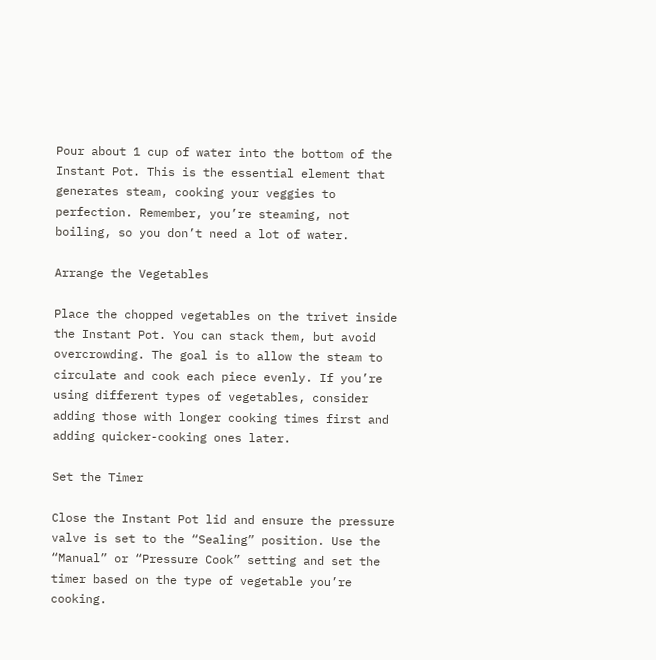Pour about 1 cup of water into the bottom of the Instant Pot. This is the essential element that generates steam, cooking your veggies to perfection. Remember, you’re steaming, not boiling, so you don’t need a lot of water.

Arrange the Vegetables

Place the chopped vegetables on the trivet inside the Instant Pot. You can stack them, but avoid overcrowding. The goal is to allow the steam to circulate and cook each piece evenly. If you’re using different types of vegetables, consider adding those with longer cooking times first and adding quicker-cooking ones later.

Set the Timer

Close the Instant Pot lid and ensure the pressure valve is set to the “Sealing” position. Use the “Manual” or “Pressure Cook” setting and set the timer based on the type of vegetable you’re cooking.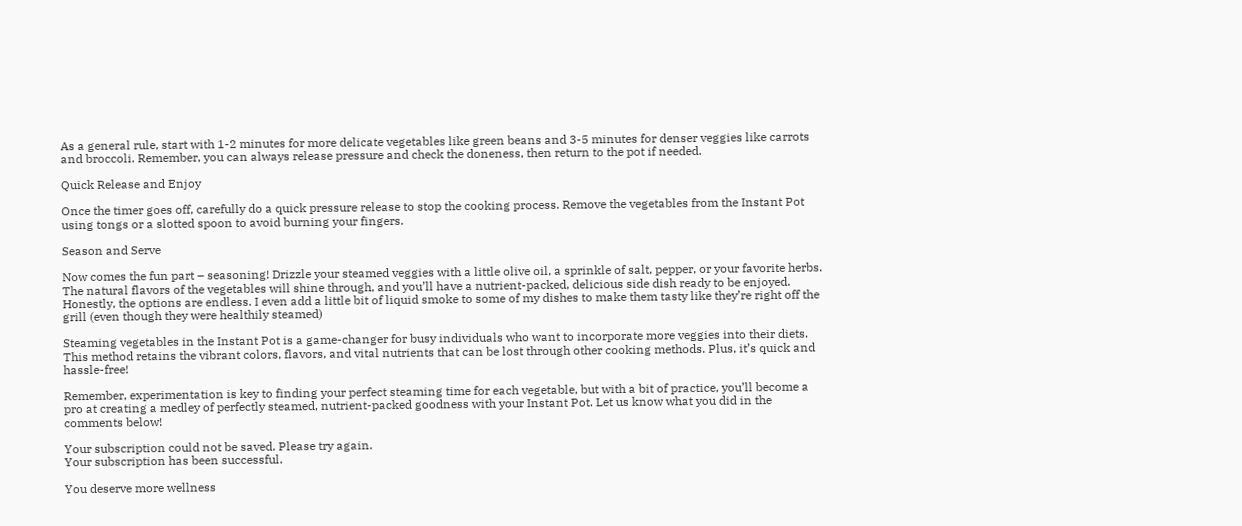As a general rule, start with 1-2 minutes for more delicate vegetables like green beans and 3-5 minutes for denser veggies like carrots and broccoli. Remember, you can always release pressure and check the doneness, then return to the pot if needed.

Quick Release and Enjoy

Once the timer goes off, carefully do a quick pressure release to stop the cooking process. Remove the vegetables from the Instant Pot using tongs or a slotted spoon to avoid burning your fingers.

Season and Serve

Now comes the fun part – seasoning! Drizzle your steamed veggies with a little olive oil, a sprinkle of salt, pepper, or your favorite herbs. The natural flavors of the vegetables will shine through, and you’ll have a nutrient-packed, delicious side dish ready to be enjoyed. Honestly, the options are endless. I even add a little bit of liquid smoke to some of my dishes to make them tasty like they’re right off the grill (even though they were healthily steamed)

Steaming vegetables in the Instant Pot is a game-changer for busy individuals who want to incorporate more veggies into their diets. This method retains the vibrant colors, flavors, and vital nutrients that can be lost through other cooking methods. Plus, it’s quick and hassle-free!

Remember, experimentation is key to finding your perfect steaming time for each vegetable, but with a bit of practice, you’ll become a pro at creating a medley of perfectly steamed, nutrient-packed goodness with your Instant Pot. Let us know what you did in the comments below!

Your subscription could not be saved. Please try again.
Your subscription has been successful.

You deserve more wellness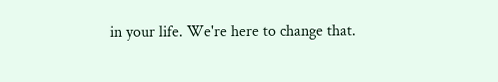in your life. We're here to change that.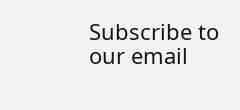Subscribe to our email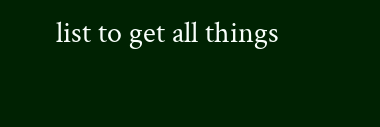list to get all things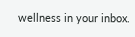wellness in your inbox.